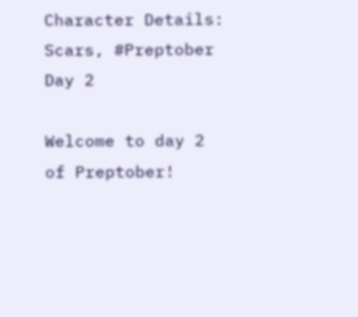Character Details: Scars, #Preptober Day 2

Welcome to day 2 of Preptober!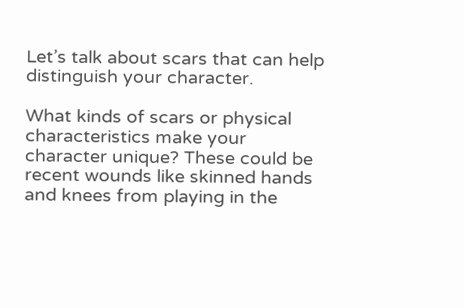Let’s talk about scars that can help distinguish your character.

What kinds of scars or physical characteristics make your character unique? These could be recent wounds like skinned hands and knees from playing in the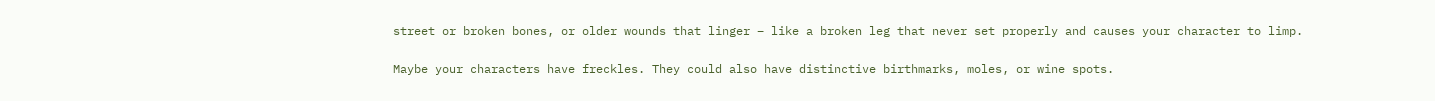street or broken bones, or older wounds that linger – like a broken leg that never set properly and causes your character to limp.

Maybe your characters have freckles. They could also have distinctive birthmarks, moles, or wine spots.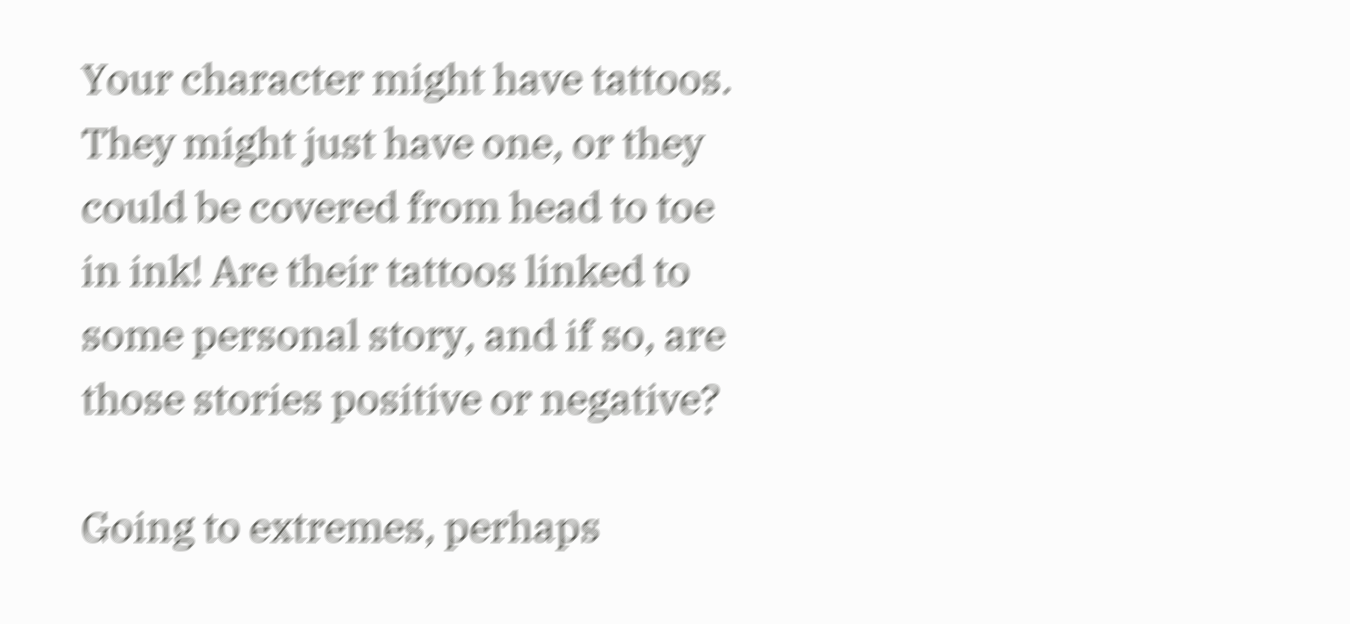Your character might have tattoos. They might just have one, or they could be covered from head to toe in ink! Are their tattoos linked to some personal story, and if so, are those stories positive or negative?

Going to extremes, perhaps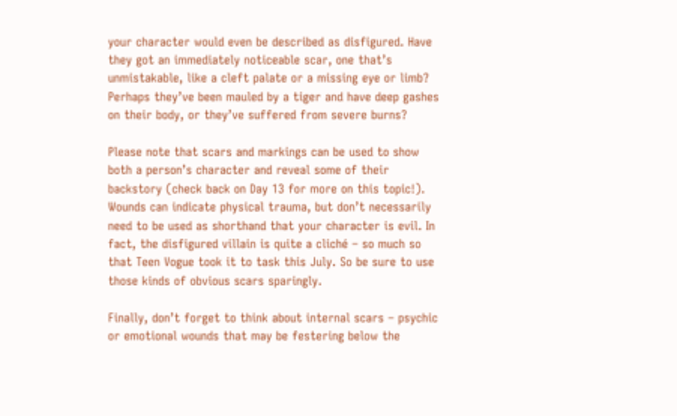your character would even be described as disfigured. Have they got an immediately noticeable scar, one that’s unmistakable, like a cleft palate or a missing eye or limb? Perhaps they’ve been mauled by a tiger and have deep gashes on their body, or they’ve suffered from severe burns?

Please note that scars and markings can be used to show both a person’s character and reveal some of their backstory (check back on Day 13 for more on this topic!). Wounds can indicate physical trauma, but don’t necessarily need to be used as shorthand that your character is evil. In fact, the disfigured villain is quite a cliché – so much so that Teen Vogue took it to task this July. So be sure to use those kinds of obvious scars sparingly.

Finally, don’t forget to think about internal scars – psychic or emotional wounds that may be festering below the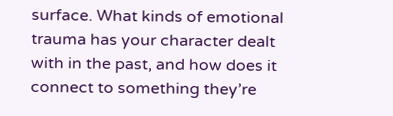surface. What kinds of emotional trauma has your character dealt with in the past, and how does it connect to something they’re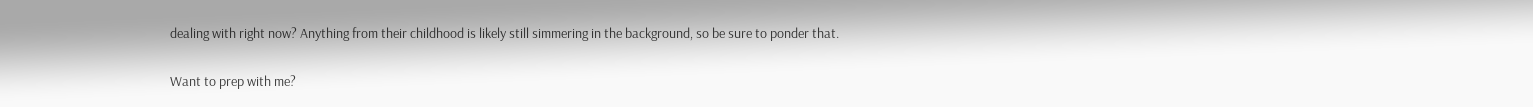dealing with right now? Anything from their childhood is likely still simmering in the background, so be sure to ponder that.

Want to prep with me?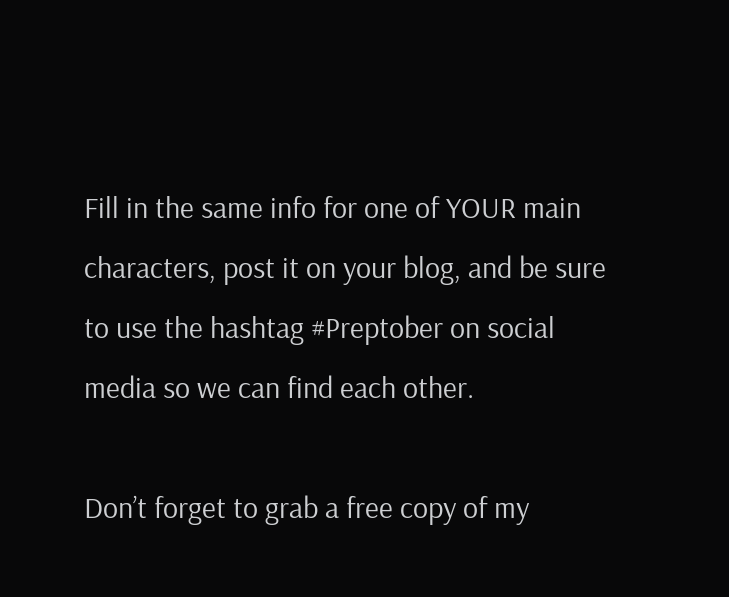Fill in the same info for one of YOUR main characters, post it on your blog, and be sure to use the hashtag #Preptober on social media so we can find each other.

Don’t forget to grab a free copy of my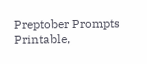Preptober Prompts Printable,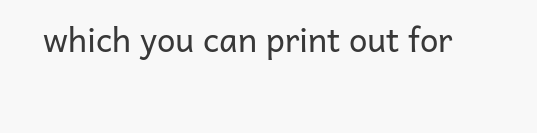which you can print out for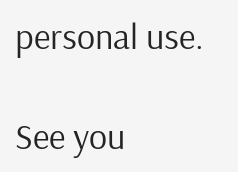personal use.

See you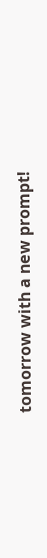tomorrow with a new prompt!